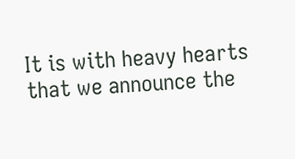It is with heavy hearts that we announce the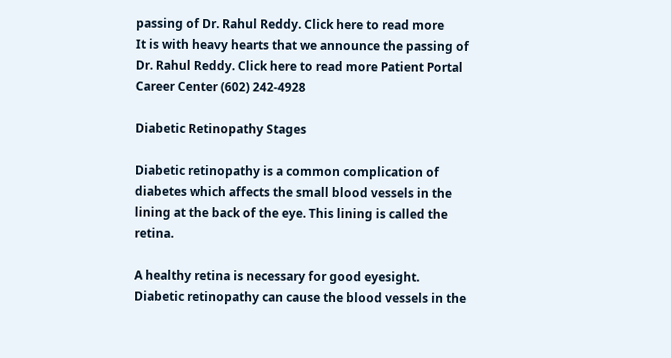passing of Dr. Rahul Reddy. Click here to read more
It is with heavy hearts that we announce the passing of Dr. Rahul Reddy. Click here to read more Patient Portal Career Center (602) 242-4928

Diabetic Retinopathy Stages

Diabetic retinopathy is a common complication of diabetes which affects the small blood vessels in the lining at the back of the eye. This lining is called the retina.

A healthy retina is necessary for good eyesight. Diabetic retinopathy can cause the blood vessels in the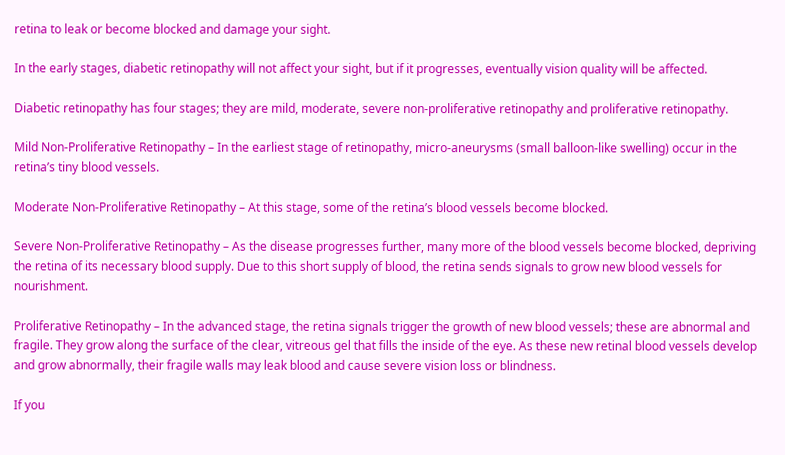retina to leak or become blocked and damage your sight.

In the early stages, diabetic retinopathy will not affect your sight, but if it progresses, eventually vision quality will be affected.

Diabetic retinopathy has four stages; they are mild, moderate, severe non-proliferative retinopathy and proliferative retinopathy.

Mild Non-Proliferative Retinopathy – In the earliest stage of retinopathy, micro-aneurysms (small balloon-like swelling) occur in the retina’s tiny blood vessels.

Moderate Non-Proliferative Retinopathy – At this stage, some of the retina’s blood vessels become blocked.

Severe Non-Proliferative Retinopathy – As the disease progresses further, many more of the blood vessels become blocked, depriving the retina of its necessary blood supply. Due to this short supply of blood, the retina sends signals to grow new blood vessels for nourishment.

Proliferative Retinopathy – In the advanced stage, the retina signals trigger the growth of new blood vessels; these are abnormal and fragile. They grow along the surface of the clear, vitreous gel that fills the inside of the eye. As these new retinal blood vessels develop and grow abnormally, their fragile walls may leak blood and cause severe vision loss or blindness.

If you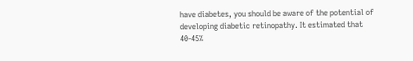have diabetes, you should be aware of the potential of developing diabetic retinopathy. It estimated that 40-45%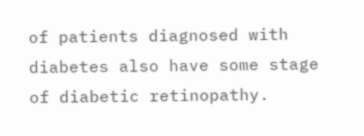of patients diagnosed with diabetes also have some stage of diabetic retinopathy.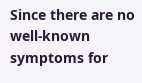Since there are no well-known symptoms for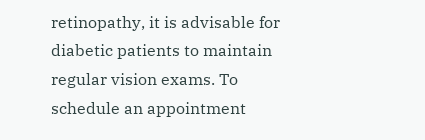retinopathy, it is advisable for diabetic patients to maintain regular vision exams. To schedule an appointment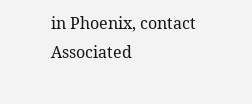in Phoenix, contact Associated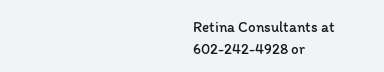Retina Consultants at 602-242-4928 or